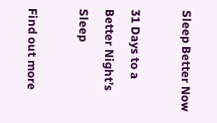Sleep Better Now

31 Days to a Better Night’s Sleep

Find out more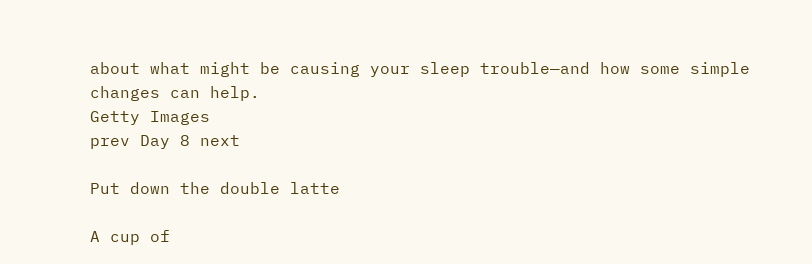about what might be causing your sleep trouble—and how some simple changes can help.
Getty Images
prev Day 8 next

Put down the double latte

A cup of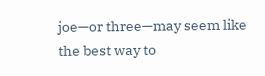joe—or three—may seem like the best way to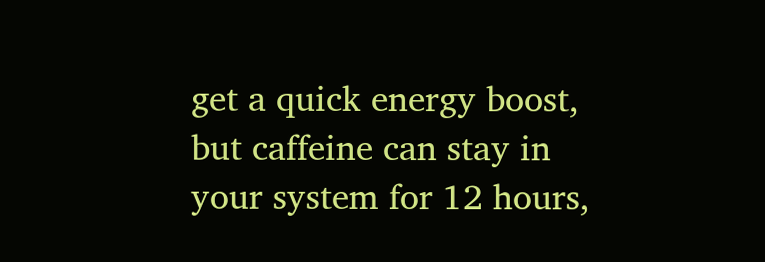get a quick energy boost, but caffeine can stay in your system for 12 hours,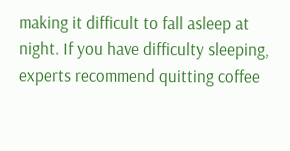making it difficult to fall asleep at night. If you have difficulty sleeping, experts recommend quitting coffee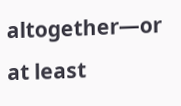altogether—or at least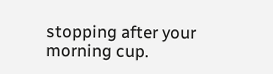stopping after your morning cup.